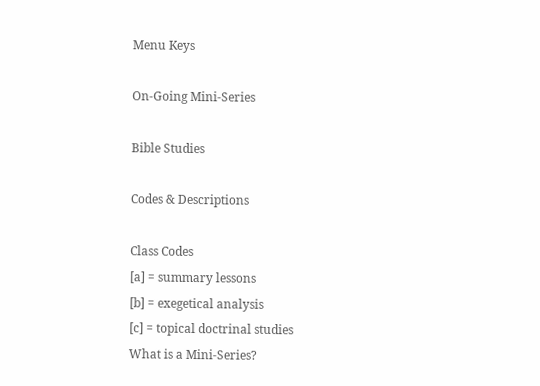Menu Keys

On-Going Mini-Series

Bible Studies

Codes & Descriptions

Class Codes
[a] = summary lessons
[b] = exegetical analysis
[c] = topical doctrinal studies
What is a Mini-Series?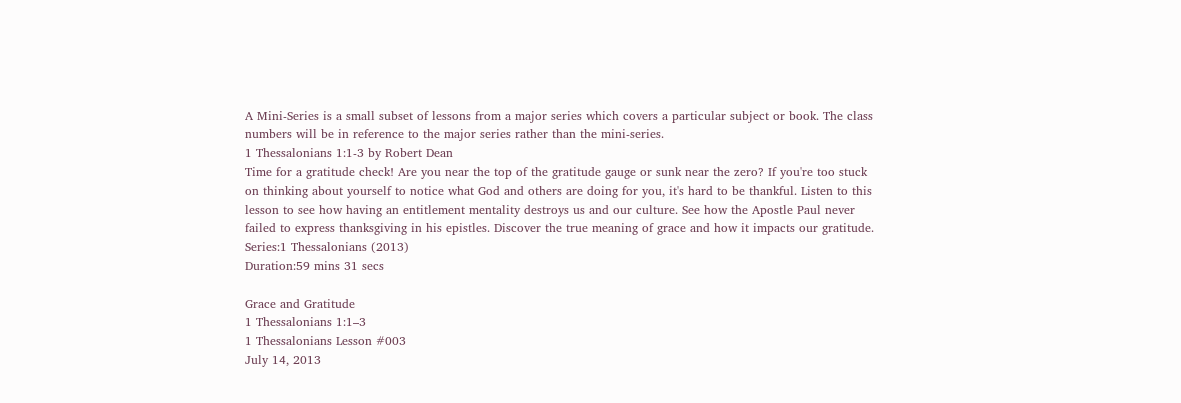A Mini-Series is a small subset of lessons from a major series which covers a particular subject or book. The class numbers will be in reference to the major series rather than the mini-series.
1 Thessalonians 1:1-3 by Robert Dean
Time for a gratitude check! Are you near the top of the gratitude gauge or sunk near the zero? If you're too stuck on thinking about yourself to notice what God and others are doing for you, it's hard to be thankful. Listen to this lesson to see how having an entitlement mentality destroys us and our culture. See how the Apostle Paul never failed to express thanksgiving in his epistles. Discover the true meaning of grace and how it impacts our gratitude.
Series:1 Thessalonians (2013)
Duration:59 mins 31 secs

Grace and Gratitude
1 Thessalonians 1:1–3
1 Thessalonians Lesson #003
July 14, 2013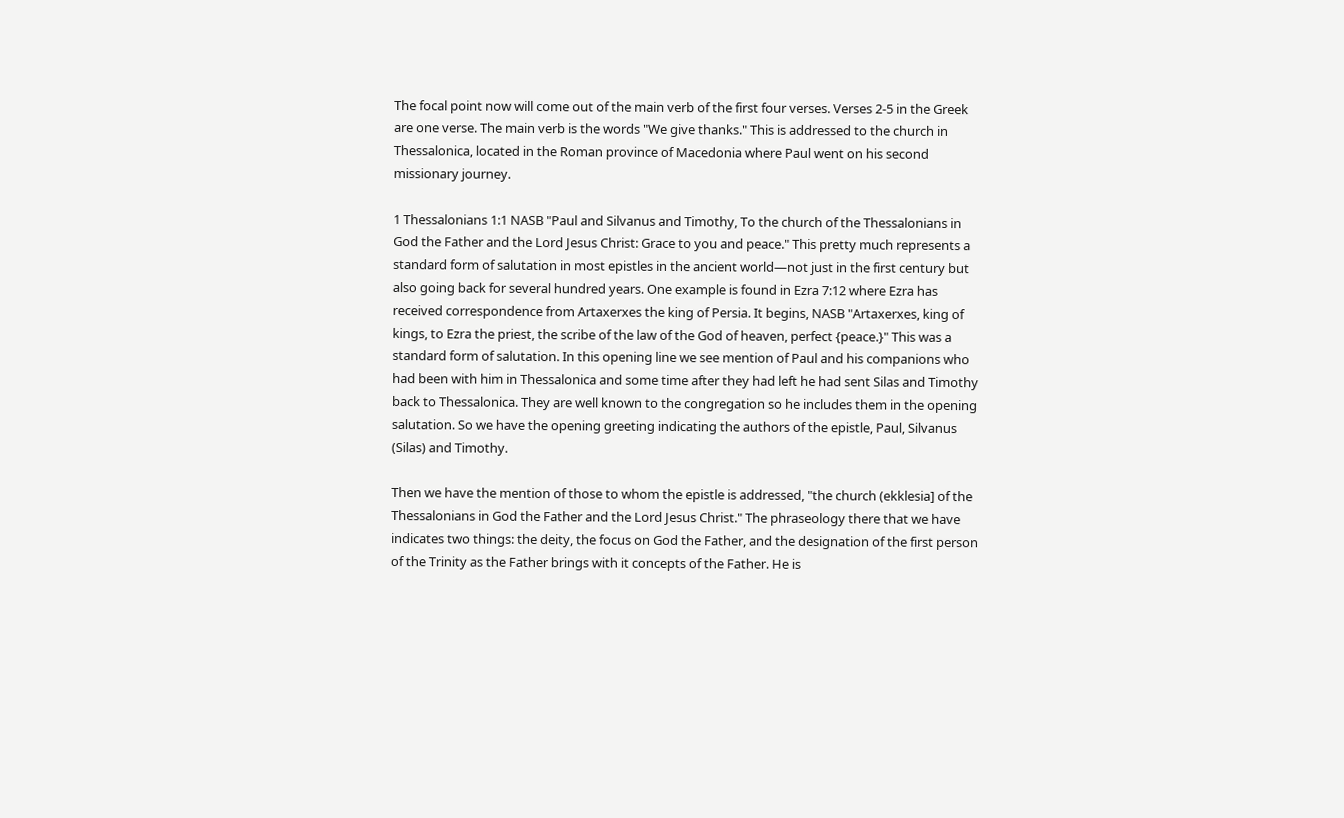The focal point now will come out of the main verb of the first four verses. Verses 2-5 in the Greek are one verse. The main verb is the words "We give thanks." This is addressed to the church in Thessalonica, located in the Roman province of Macedonia where Paul went on his second missionary journey.

1 Thessalonians 1:1 NASB "Paul and Silvanus and Timothy, To the church of the Thessalonians in God the Father and the Lord Jesus Christ: Grace to you and peace." This pretty much represents a standard form of salutation in most epistles in the ancient world—not just in the first century but also going back for several hundred years. One example is found in Ezra 7:12 where Ezra has received correspondence from Artaxerxes the king of Persia. It begins, NASB "Artaxerxes, king of kings, to Ezra the priest, the scribe of the law of the God of heaven, perfect {peace.}" This was a standard form of salutation. In this opening line we see mention of Paul and his companions who had been with him in Thessalonica and some time after they had left he had sent Silas and Timothy back to Thessalonica. They are well known to the congregation so he includes them in the opening salutation. So we have the opening greeting indicating the authors of the epistle, Paul, Silvanus (Silas) and Timothy.

Then we have the mention of those to whom the epistle is addressed, "the church (ekklesia] of the Thessalonians in God the Father and the Lord Jesus Christ." The phraseology there that we have indicates two things: the deity, the focus on God the Father, and the designation of the first person of the Trinity as the Father brings with it concepts of the Father. He is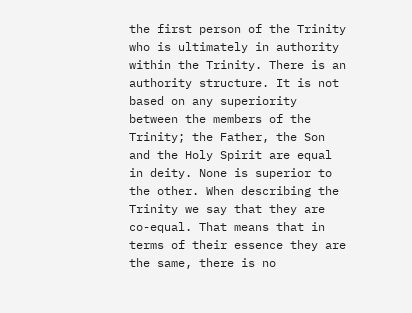the first person of the Trinity who is ultimately in authority within the Trinity. There is an authority structure. It is not based on any superiority between the members of the Trinity; the Father, the Son and the Holy Spirit are equal in deity. None is superior to the other. When describing the Trinity we say that they are co-equal. That means that in terms of their essence they are the same, there is no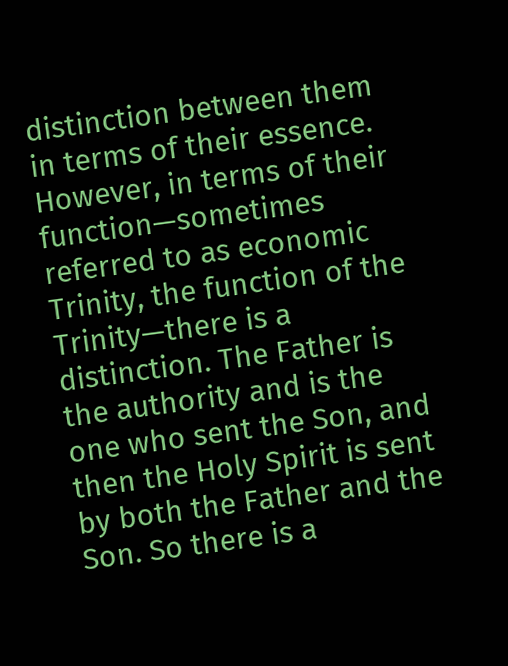distinction between them in terms of their essence. However, in terms of their function—sometimes referred to as economic Trinity, the function of the Trinity—there is a distinction. The Father is the authority and is the one who sent the Son, and then the Holy Spirit is sent by both the Father and the Son. So there is a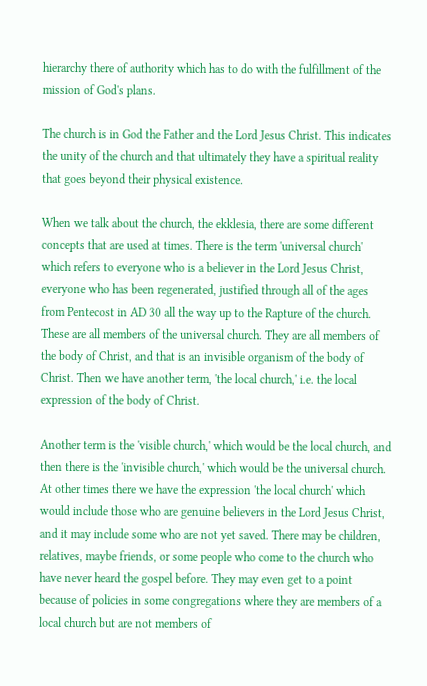hierarchy there of authority which has to do with the fulfillment of the mission of God's plans.

The church is in God the Father and the Lord Jesus Christ. This indicates the unity of the church and that ultimately they have a spiritual reality that goes beyond their physical existence.

When we talk about the church, the ekklesia, there are some different concepts that are used at times. There is the term 'universal church' which refers to everyone who is a believer in the Lord Jesus Christ, everyone who has been regenerated, justified through all of the ages from Pentecost in AD 30 all the way up to the Rapture of the church. These are all members of the universal church. They are all members of the body of Christ, and that is an invisible organism of the body of Christ. Then we have another term, 'the local church,' i.e. the local expression of the body of Christ.

Another term is the 'visible church,' which would be the local church, and then there is the 'invisible church,' which would be the universal church. At other times there we have the expression 'the local church' which would include those who are genuine believers in the Lord Jesus Christ, and it may include some who are not yet saved. There may be children, relatives, maybe friends, or some people who come to the church who have never heard the gospel before. They may even get to a point because of policies in some congregations where they are members of a local church but are not members of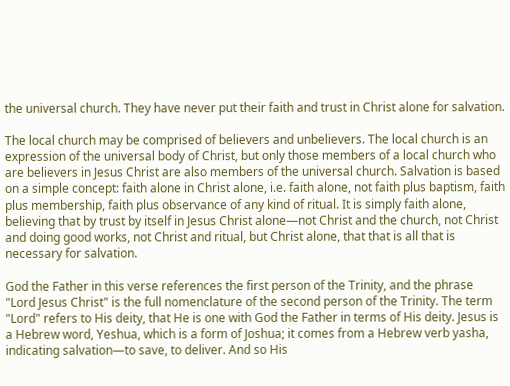the universal church. They have never put their faith and trust in Christ alone for salvation.

The local church may be comprised of believers and unbelievers. The local church is an expression of the universal body of Christ, but only those members of a local church who are believers in Jesus Christ are also members of the universal church. Salvation is based on a simple concept: faith alone in Christ alone, i.e. faith alone, not faith plus baptism, faith plus membership, faith plus observance of any kind of ritual. It is simply faith alone, believing that by trust by itself in Jesus Christ alone—not Christ and the church, not Christ and doing good works, not Christ and ritual, but Christ alone, that that is all that is necessary for salvation.

God the Father in this verse references the first person of the Trinity, and the phrase "Lord Jesus Christ" is the full nomenclature of the second person of the Trinity. The term "Lord" refers to His deity, that He is one with God the Father in terms of His deity. Jesus is a Hebrew word, Yeshua, which is a form of Joshua; it comes from a Hebrew verb yasha, indicating salvation—to save, to deliver. And so His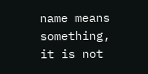name means something, it is not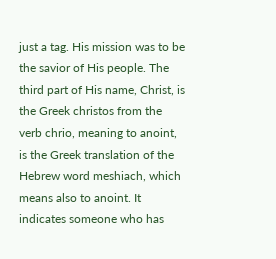just a tag. His mission was to be the savior of His people. The third part of His name, Christ, is the Greek christos from the verb chrio, meaning to anoint, is the Greek translation of the Hebrew word meshiach, which means also to anoint. It indicates someone who has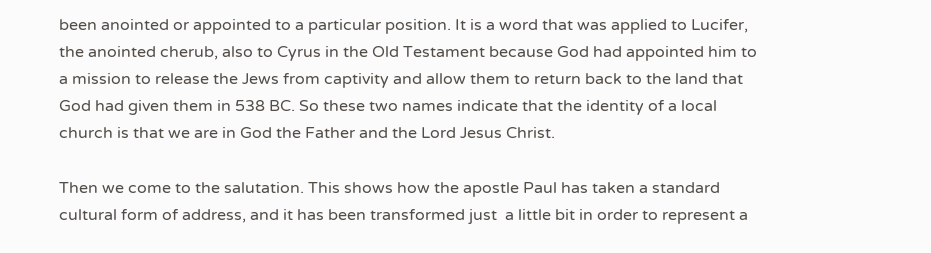been anointed or appointed to a particular position. It is a word that was applied to Lucifer, the anointed cherub, also to Cyrus in the Old Testament because God had appointed him to a mission to release the Jews from captivity and allow them to return back to the land that God had given them in 538 BC. So these two names indicate that the identity of a local church is that we are in God the Father and the Lord Jesus Christ.

Then we come to the salutation. This shows how the apostle Paul has taken a standard cultural form of address, and it has been transformed just  a little bit in order to represent a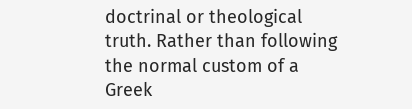doctrinal or theological truth. Rather than following the normal custom of a Greek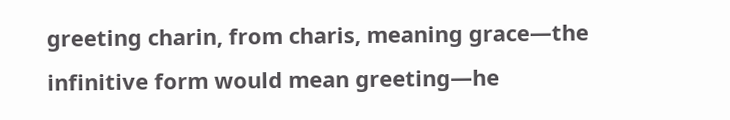greeting charin, from charis, meaning grace—the infinitive form would mean greeting—he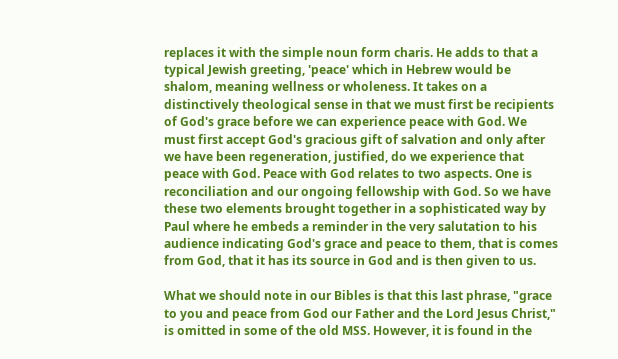replaces it with the simple noun form charis. He adds to that a typical Jewish greeting, 'peace' which in Hebrew would be shalom, meaning wellness or wholeness. It takes on a distinctively theological sense in that we must first be recipients of God's grace before we can experience peace with God. We must first accept God's gracious gift of salvation and only after we have been regeneration, justified, do we experience that peace with God. Peace with God relates to two aspects. One is reconciliation and our ongoing fellowship with God. So we have these two elements brought together in a sophisticated way by Paul where he embeds a reminder in the very salutation to his audience indicating God's grace and peace to them, that is comes from God, that it has its source in God and is then given to us.

What we should note in our Bibles is that this last phrase, "grace to you and peace from God our Father and the Lord Jesus Christ," is omitted in some of the old MSS. However, it is found in the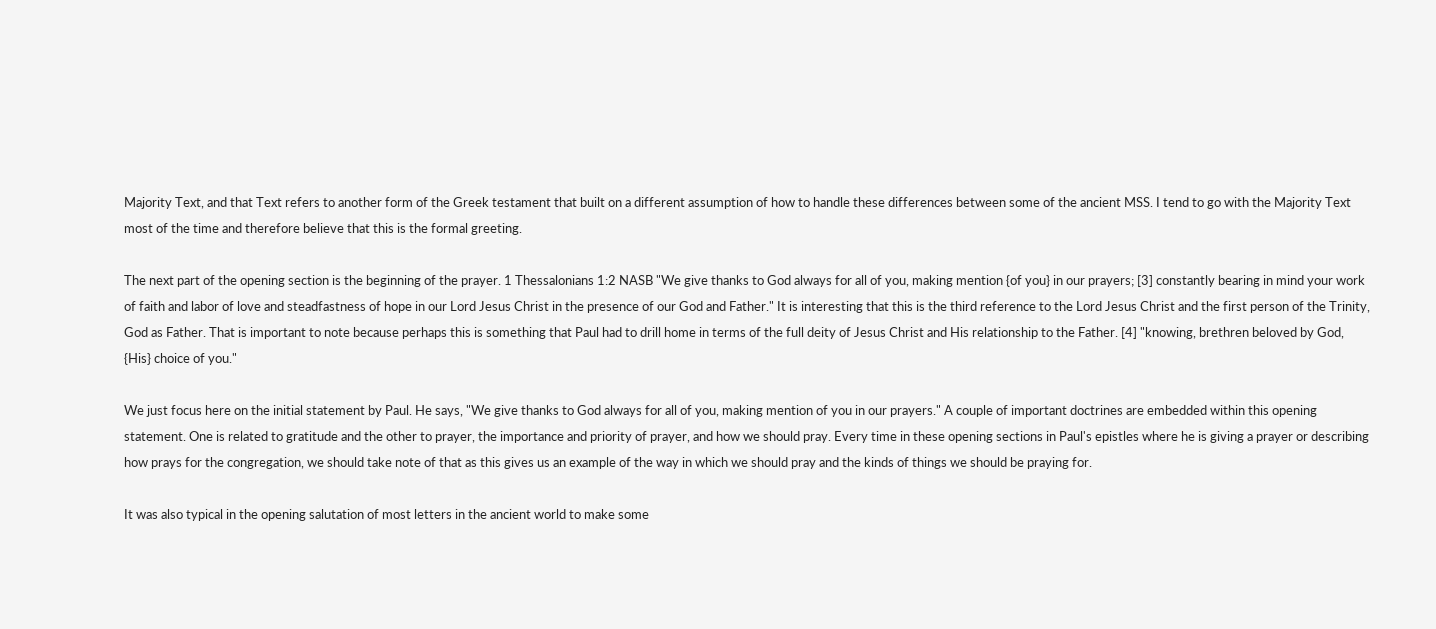Majority Text, and that Text refers to another form of the Greek testament that built on a different assumption of how to handle these differences between some of the ancient MSS. I tend to go with the Majority Text most of the time and therefore believe that this is the formal greeting.

The next part of the opening section is the beginning of the prayer. 1 Thessalonians 1:2 NASB "We give thanks to God always for all of you, making mention {of you} in our prayers; [3] constantly bearing in mind your work of faith and labor of love and steadfastness of hope in our Lord Jesus Christ in the presence of our God and Father." It is interesting that this is the third reference to the Lord Jesus Christ and the first person of the Trinity, God as Father. That is important to note because perhaps this is something that Paul had to drill home in terms of the full deity of Jesus Christ and His relationship to the Father. [4] "knowing, brethren beloved by God, {His} choice of you."

We just focus here on the initial statement by Paul. He says, "We give thanks to God always for all of you, making mention of you in our prayers." A couple of important doctrines are embedded within this opening statement. One is related to gratitude and the other to prayer, the importance and priority of prayer, and how we should pray. Every time in these opening sections in Paul's epistles where he is giving a prayer or describing how prays for the congregation, we should take note of that as this gives us an example of the way in which we should pray and the kinds of things we should be praying for.

It was also typical in the opening salutation of most letters in the ancient world to make some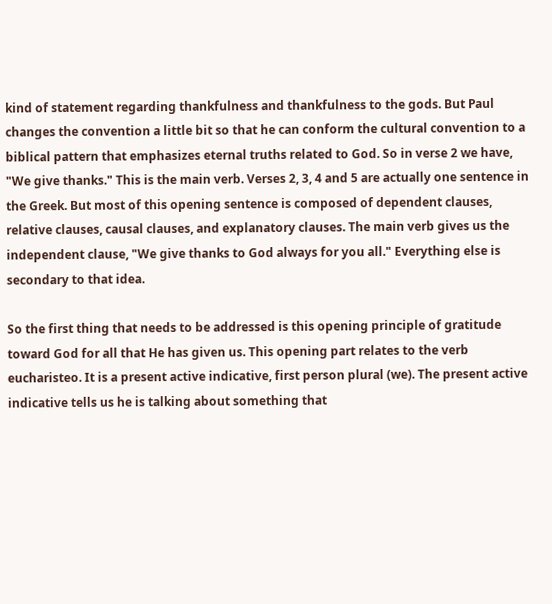kind of statement regarding thankfulness and thankfulness to the gods. But Paul changes the convention a little bit so that he can conform the cultural convention to a biblical pattern that emphasizes eternal truths related to God. So in verse 2 we have, "We give thanks." This is the main verb. Verses 2, 3, 4 and 5 are actually one sentence in the Greek. But most of this opening sentence is composed of dependent clauses, relative clauses, causal clauses, and explanatory clauses. The main verb gives us the independent clause, "We give thanks to God always for you all." Everything else is secondary to that idea.

So the first thing that needs to be addressed is this opening principle of gratitude toward God for all that He has given us. This opening part relates to the verb eucharisteo. It is a present active indicative, first person plural (we). The present active indicative tells us he is talking about something that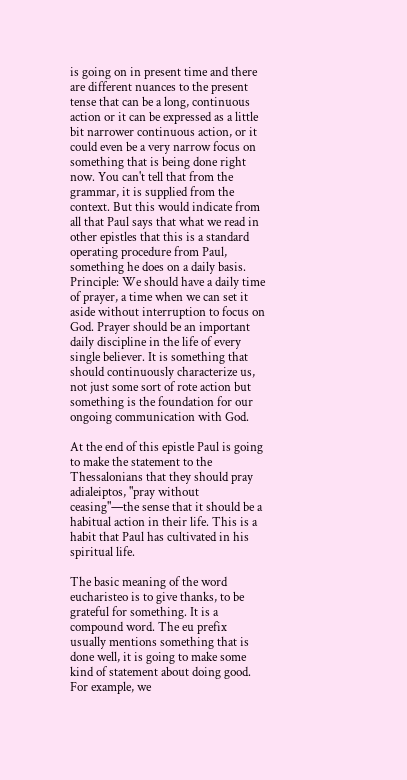is going on in present time and there are different nuances to the present tense that can be a long, continuous action or it can be expressed as a little bit narrower continuous action, or it could even be a very narrow focus on something that is being done right now. You can't tell that from the grammar, it is supplied from the context. But this would indicate from all that Paul says that what we read in other epistles that this is a standard operating procedure from Paul, something he does on a daily basis. Principle: We should have a daily time of prayer, a time when we can set it aside without interruption to focus on God. Prayer should be an important daily discipline in the life of every single believer. It is something that should continuously characterize us, not just some sort of rote action but something is the foundation for our ongoing communication with God.

At the end of this epistle Paul is going to make the statement to the Thessalonians that they should pray adialeiptos, "pray without ceasing"—the sense that it should be a habitual action in their life. This is a habit that Paul has cultivated in his spiritual life.

The basic meaning of the word eucharisteo is to give thanks, to be grateful for something. It is a compound word. The eu prefix usually mentions something that is done well, it is going to make some kind of statement about doing good. For example, we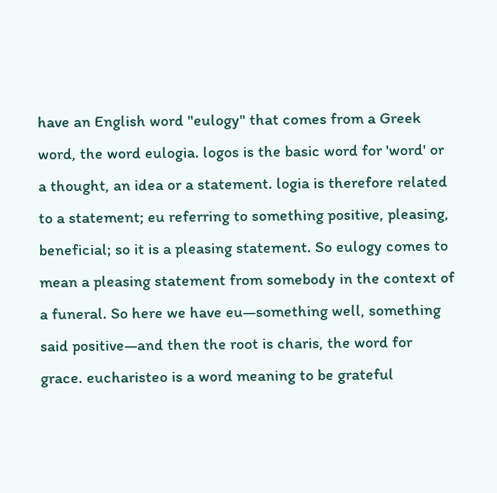have an English word "eulogy" that comes from a Greek word, the word eulogia. logos is the basic word for 'word' or a thought, an idea or a statement. logia is therefore related to a statement; eu referring to something positive, pleasing, beneficial; so it is a pleasing statement. So eulogy comes to mean a pleasing statement from somebody in the context of a funeral. So here we have eu—something well, something said positive—and then the root is charis, the word for grace. eucharisteo is a word meaning to be grateful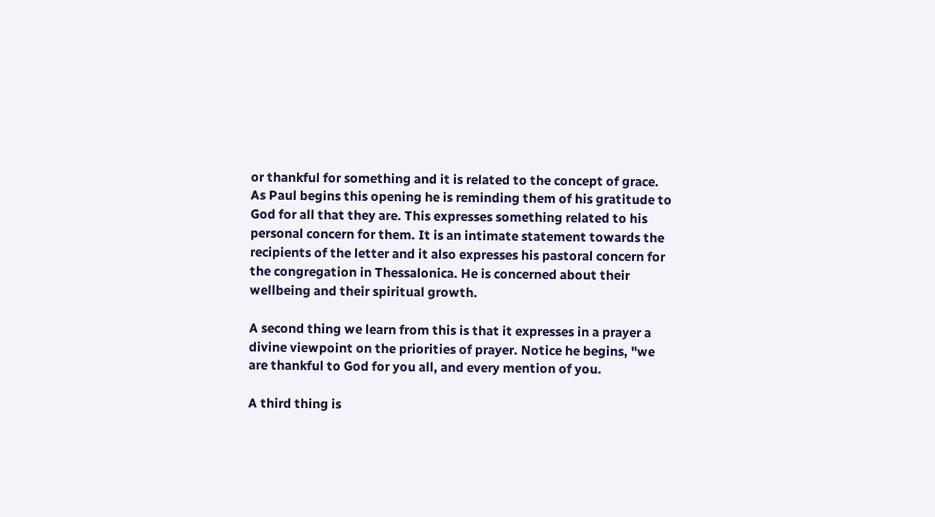or thankful for something and it is related to the concept of grace. As Paul begins this opening he is reminding them of his gratitude to God for all that they are. This expresses something related to his personal concern for them. It is an intimate statement towards the recipients of the letter and it also expresses his pastoral concern for the congregation in Thessalonica. He is concerned about their wellbeing and their spiritual growth.

A second thing we learn from this is that it expresses in a prayer a divine viewpoint on the priorities of prayer. Notice he begins, "we are thankful to God for you all, and every mention of you.

A third thing is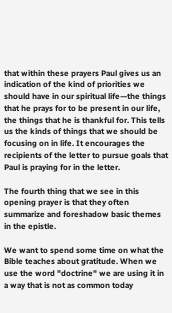that within these prayers Paul gives us an indication of the kind of priorities we should have in our spiritual life—the things that he prays for to be present in our life, the things that he is thankful for. This tells us the kinds of things that we should be focusing on in life. It encourages the recipients of the letter to pursue goals that Paul is praying for in the letter.

The fourth thing that we see in this opening prayer is that they often summarize and foreshadow basic themes in the epistle.

We want to spend some time on what the Bible teaches about gratitude. When we use the word "doctrine" we are using it in a way that is not as common today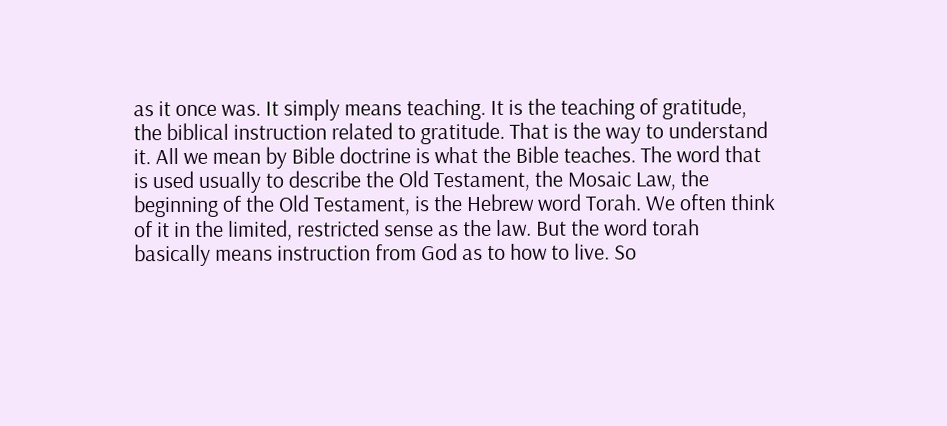as it once was. It simply means teaching. It is the teaching of gratitude, the biblical instruction related to gratitude. That is the way to understand it. All we mean by Bible doctrine is what the Bible teaches. The word that is used usually to describe the Old Testament, the Mosaic Law, the beginning of the Old Testament, is the Hebrew word Torah. We often think of it in the limited, restricted sense as the law. But the word torah basically means instruction from God as to how to live. So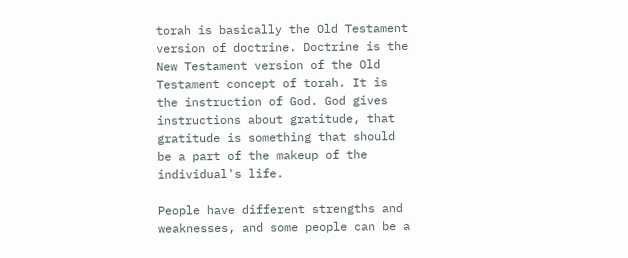torah is basically the Old Testament version of doctrine. Doctrine is the New Testament version of the Old Testament concept of torah. It is the instruction of God. God gives instructions about gratitude, that gratitude is something that should be a part of the makeup of the individual's life.

People have different strengths and weaknesses, and some people can be a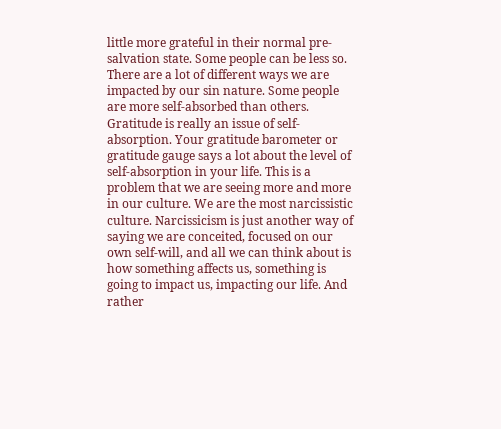little more grateful in their normal pre-salvation state. Some people can be less so. There are a lot of different ways we are impacted by our sin nature. Some people are more self-absorbed than others. Gratitude is really an issue of self-absorption. Your gratitude barometer or gratitude gauge says a lot about the level of self-absorption in your life. This is a problem that we are seeing more and more in our culture. We are the most narcissistic culture. Narcissicism is just another way of saying we are conceited, focused on our own self-will, and all we can think about is how something affects us, something is going to impact us, impacting our life. And rather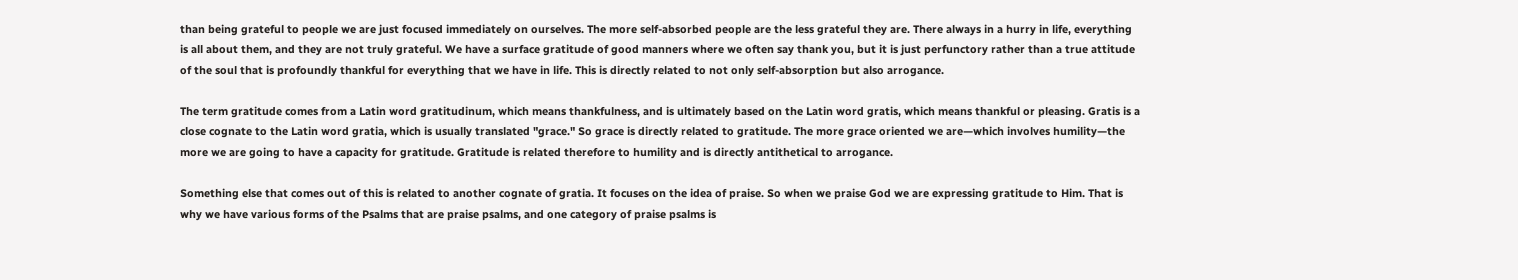than being grateful to people we are just focused immediately on ourselves. The more self-absorbed people are the less grateful they are. There always in a hurry in life, everything is all about them, and they are not truly grateful. We have a surface gratitude of good manners where we often say thank you, but it is just perfunctory rather than a true attitude of the soul that is profoundly thankful for everything that we have in life. This is directly related to not only self-absorption but also arrogance.

The term gratitude comes from a Latin word gratitudinum, which means thankfulness, and is ultimately based on the Latin word gratis, which means thankful or pleasing. Gratis is a close cognate to the Latin word gratia, which is usually translated "grace." So grace is directly related to gratitude. The more grace oriented we are—which involves humility—the more we are going to have a capacity for gratitude. Gratitude is related therefore to humility and is directly antithetical to arrogance.

Something else that comes out of this is related to another cognate of gratia. It focuses on the idea of praise. So when we praise God we are expressing gratitude to Him. That is why we have various forms of the Psalms that are praise psalms, and one category of praise psalms is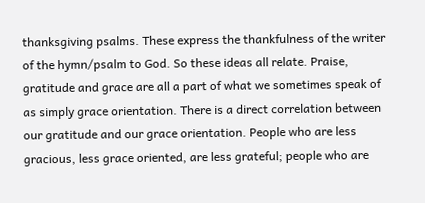thanksgiving psalms. These express the thankfulness of the writer of the hymn/psalm to God. So these ideas all relate. Praise, gratitude and grace are all a part of what we sometimes speak of as simply grace orientation. There is a direct correlation between our gratitude and our grace orientation. People who are less gracious, less grace oriented, are less grateful; people who are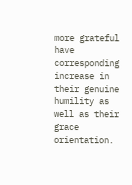more grateful have corresponding increase in their genuine humility as well as their grace orientation.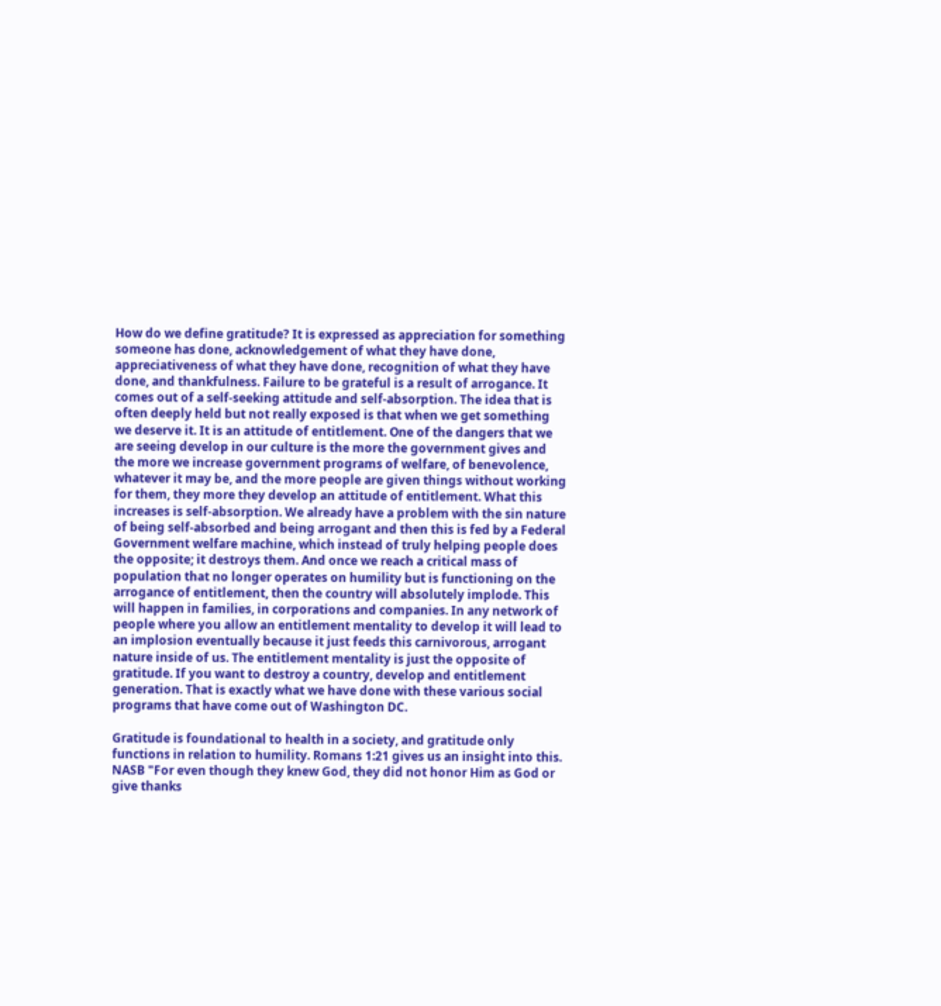How do we define gratitude? It is expressed as appreciation for something someone has done, acknowledgement of what they have done, appreciativeness of what they have done, recognition of what they have done, and thankfulness. Failure to be grateful is a result of arrogance. It comes out of a self-seeking attitude and self-absorption. The idea that is often deeply held but not really exposed is that when we get something we deserve it. It is an attitude of entitlement. One of the dangers that we are seeing develop in our culture is the more the government gives and the more we increase government programs of welfare, of benevolence, whatever it may be, and the more people are given things without working for them, they more they develop an attitude of entitlement. What this increases is self-absorption. We already have a problem with the sin nature of being self-absorbed and being arrogant and then this is fed by a Federal Government welfare machine, which instead of truly helping people does the opposite; it destroys them. And once we reach a critical mass of population that no longer operates on humility but is functioning on the arrogance of entitlement, then the country will absolutely implode. This will happen in families, in corporations and companies. In any network of people where you allow an entitlement mentality to develop it will lead to an implosion eventually because it just feeds this carnivorous, arrogant nature inside of us. The entitlement mentality is just the opposite of gratitude. If you want to destroy a country, develop and entitlement generation. That is exactly what we have done with these various social programs that have come out of Washington DC.

Gratitude is foundational to health in a society, and gratitude only functions in relation to humility. Romans 1:21 gives us an insight into this. NASB "For even though they knew God, they did not honor Him as God or give thanks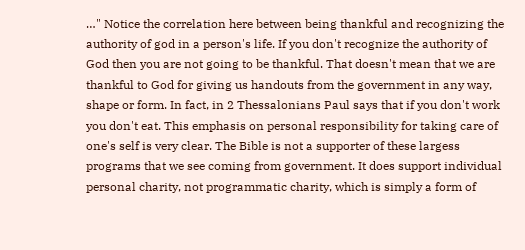…" Notice the correlation here between being thankful and recognizing the authority of god in a person's life. If you don't recognize the authority of God then you are not going to be thankful. That doesn't mean that we are thankful to God for giving us handouts from the government in any way, shape or form. In fact, in 2 Thessalonians Paul says that if you don't work you don't eat. This emphasis on personal responsibility for taking care of one's self is very clear. The Bible is not a supporter of these largess programs that we see coming from government. It does support individual personal charity, not programmatic charity, which is simply a form of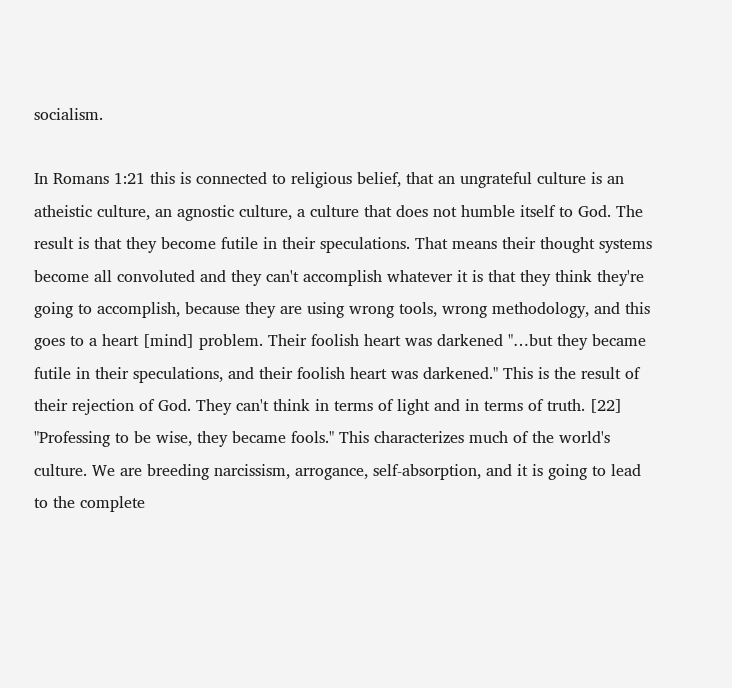socialism.

In Romans 1:21 this is connected to religious belief, that an ungrateful culture is an atheistic culture, an agnostic culture, a culture that does not humble itself to God. The result is that they become futile in their speculations. That means their thought systems become all convoluted and they can't accomplish whatever it is that they think they're going to accomplish, because they are using wrong tools, wrong methodology, and this goes to a heart [mind] problem. Their foolish heart was darkened "…but they became futile in their speculations, and their foolish heart was darkened." This is the result of their rejection of God. They can't think in terms of light and in terms of truth. [22] "Professing to be wise, they became fools." This characterizes much of the world's culture. We are breeding narcissism, arrogance, self-absorption, and it is going to lead to the complete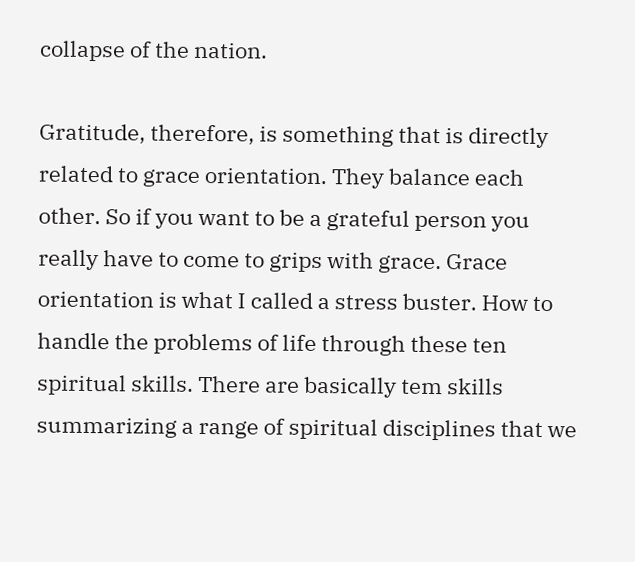collapse of the nation.

Gratitude, therefore, is something that is directly related to grace orientation. They balance each other. So if you want to be a grateful person you really have to come to grips with grace. Grace orientation is what I called a stress buster. How to handle the problems of life through these ten spiritual skills. There are basically tem skills summarizing a range of spiritual disciplines that we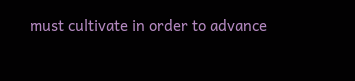must cultivate in order to advance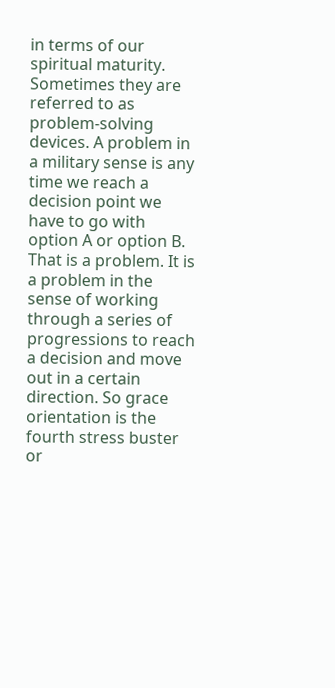in terms of our spiritual maturity. Sometimes they are referred to as problem-solving devices. A problem in a military sense is any time we reach a decision point we have to go with option A or option B. That is a problem. It is a problem in the sense of working through a series of progressions to reach a decision and move out in a certain direction. So grace orientation is the fourth stress buster or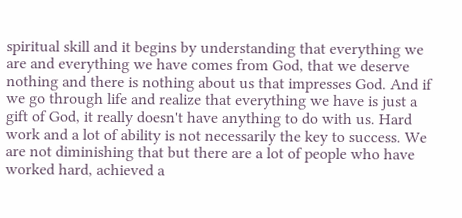spiritual skill and it begins by understanding that everything we are and everything we have comes from God, that we deserve nothing and there is nothing about us that impresses God. And if we go through life and realize that everything we have is just a gift of God, it really doesn't have anything to do with us. Hard work and a lot of ability is not necessarily the key to success. We are not diminishing that but there are a lot of people who have worked hard, achieved a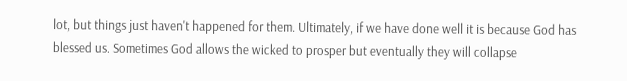lot, but things just haven't happened for them. Ultimately, if we have done well it is because God has blessed us. Sometimes God allows the wicked to prosper but eventually they will collapse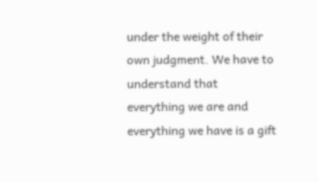under the weight of their own judgment. We have to understand that everything we are and everything we have is a gift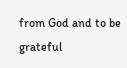from God and to be grateful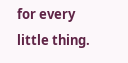for every little thing.